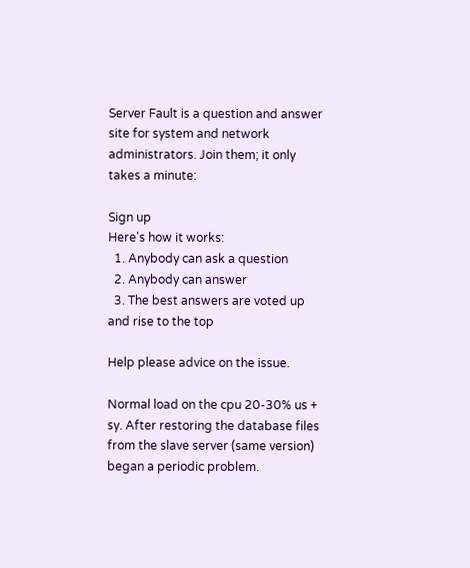Server Fault is a question and answer site for system and network administrators. Join them; it only takes a minute:

Sign up
Here's how it works:
  1. Anybody can ask a question
  2. Anybody can answer
  3. The best answers are voted up and rise to the top

Help please advice on the issue.

Normal load on the cpu 20-30% us + sy. After restoring the database files from the slave server (same version) began a periodic problem.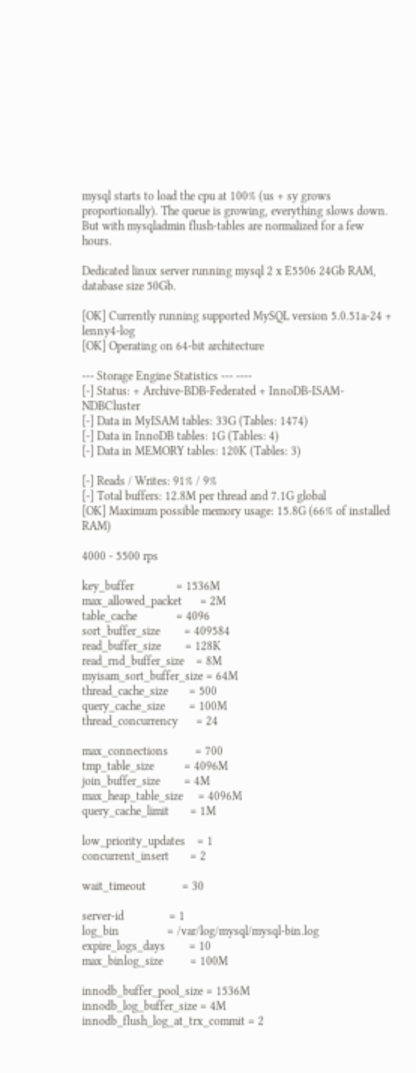mysql starts to load the cpu at 100% (us + sy grows proportionally). The queue is growing, everything slows down. But with mysqladmin flush-tables are normalized for a few hours.

Dedicated linux server running mysql 2 x E5506 24Gb RAM, database size 50Gb.

[OK] Currently running supported MySQL version 5.0.51a-24 + lenny4-log
[OK] Operating on 64-bit architecture

--- Storage Engine Statistics --- ----
[-] Status: + Archive-BDB-Federated + InnoDB-ISAM-NDBCluster
[-] Data in MyISAM tables: 33G (Tables: 1474)
[-] Data in InnoDB tables: 1G (Tables: 4)
[-] Data in MEMORY tables: 120K (Tables: 3)

[-] Reads / Writes: 91% / 9%
[-] Total buffers: 12.8M per thread and 7.1G global
[OK] Maximum possible memory usage: 15.8G (66% of installed RAM)

4000 - 5500 rps

key_buffer              = 1536M
max_allowed_packet      = 2M
table_cache             = 4096
sort_buffer_size        = 409584
read_buffer_size        = 128K
read_rnd_buffer_size    = 8M
myisam_sort_buffer_size = 64M
thread_cache_size       = 500
query_cache_size        = 100M
thread_concurrency      = 24

max_connections         = 700
tmp_table_size          = 4096M
join_buffer_size        = 4M
max_heap_table_size     = 4096M
query_cache_limit       = 1M

low_priority_updates    = 1
concurrent_insert       = 2

wait_timeout            = 30

server-id               = 1
log_bin                = /var/log/mysql/mysql-bin.log
expire_logs_days        = 10
max_binlog_size         = 100M

innodb_buffer_pool_size = 1536M
innodb_log_buffer_size = 4M
innodb_flush_log_at_trx_commit = 2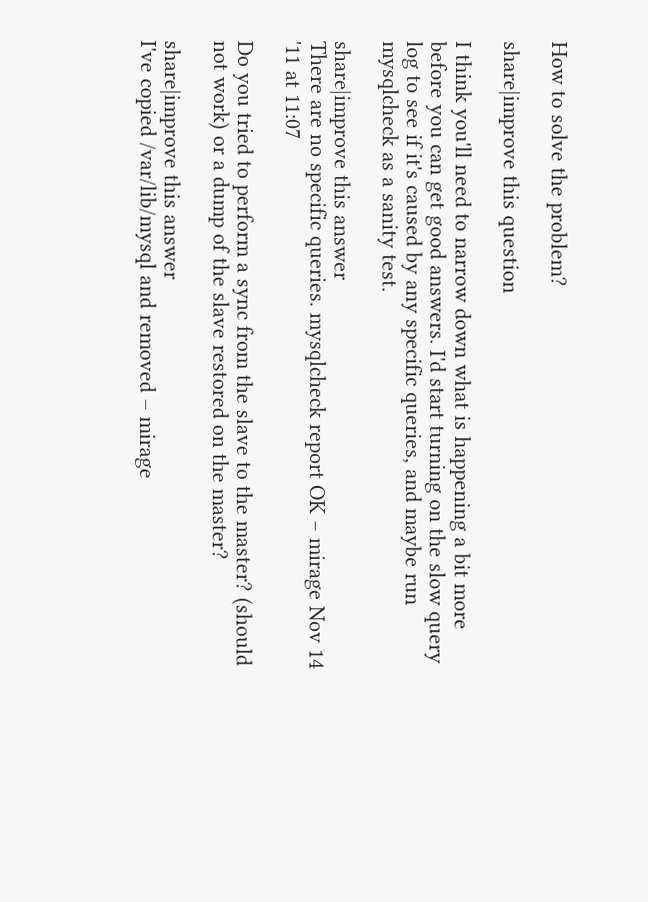How to solve the problem?

share|improve this question

I think you'll need to narrow down what is happening a bit more before you can get good answers. I'd start turning on the slow query log to see if it's caused by any specific queries, and maybe run mysqlcheck as a sanity test.

share|improve this answer
There are no specific queries. mysqlcheck report OK – mirage Nov 14 '11 at 11:07

Do you tried to perform a sync from the slave to the master? (should not work) or a dump of the slave restored on the master?

share|improve this answer
I've copied /var/lib/mysql and removed – mirage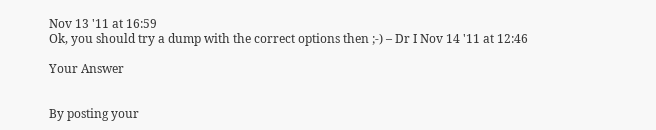Nov 13 '11 at 16:59
Ok, you should try a dump with the correct options then ;-) – Dr I Nov 14 '11 at 12:46

Your Answer


By posting your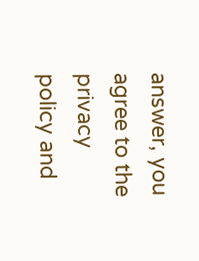answer, you agree to the privacy policy and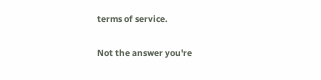terms of service.

Not the answer you're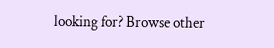looking for? Browse other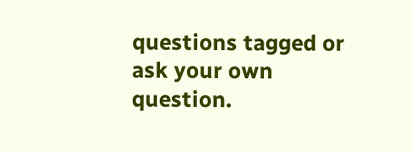questions tagged or ask your own question.